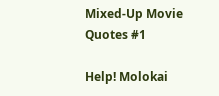Mixed-Up Movie Quotes #1

Help! Molokai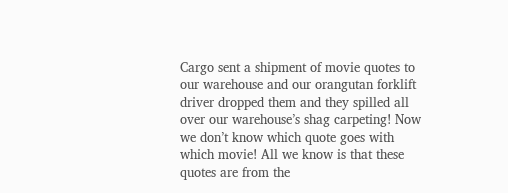Cargo sent a shipment of movie quotes to our warehouse and our orangutan forklift driver dropped them and they spilled all over our warehouse’s shag carpeting! Now we don’t know which quote goes with which movie! All we know is that these quotes are from the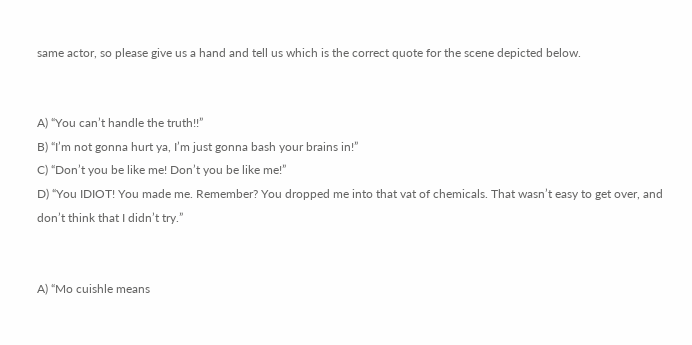same actor, so please give us a hand and tell us which is the correct quote for the scene depicted below.


A) “You can’t handle the truth!!”
B) “I’m not gonna hurt ya, I’m just gonna bash your brains in!”
C) “Don’t you be like me! Don’t you be like me!”
D) “You IDIOT! You made me. Remember? You dropped me into that vat of chemicals. That wasn’t easy to get over, and don’t think that I didn’t try.”


A) “Mo cuishle means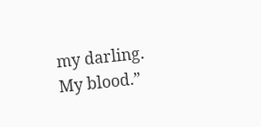my darling. My blood.”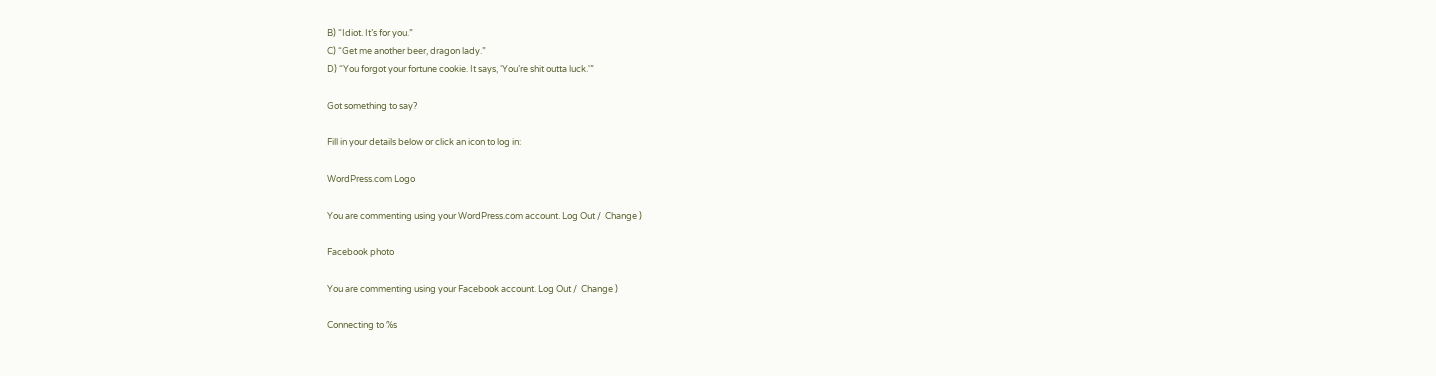B) “Idiot. It’s for you.”
C) “Get me another beer, dragon lady.”
D) “You forgot your fortune cookie. It says, ‘You’re shit outta luck.'”

Got something to say?

Fill in your details below or click an icon to log in:

WordPress.com Logo

You are commenting using your WordPress.com account. Log Out /  Change )

Facebook photo

You are commenting using your Facebook account. Log Out /  Change )

Connecting to %s